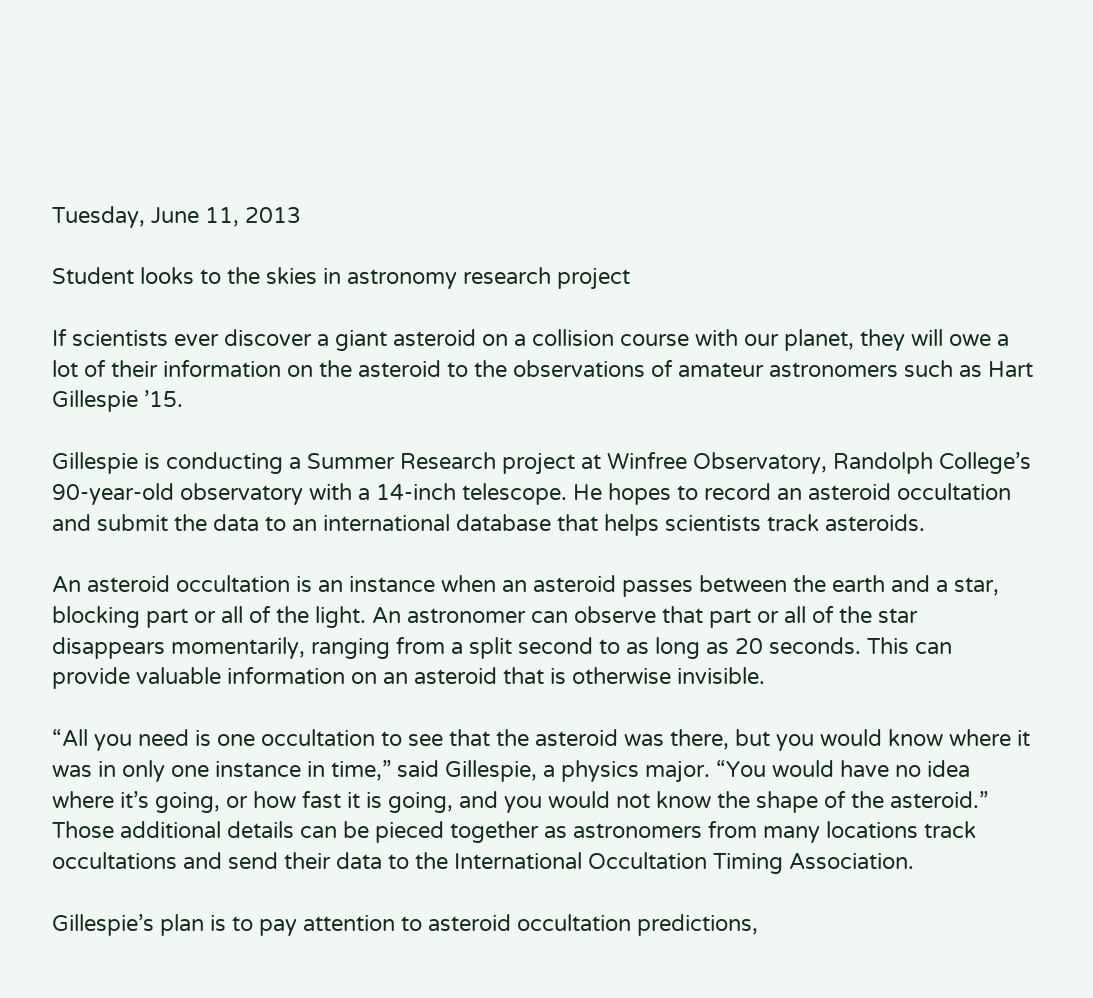Tuesday, June 11, 2013

Student looks to the skies in astronomy research project

If scientists ever discover a giant asteroid on a collision course with our planet, they will owe a lot of their information on the asteroid to the observations of amateur astronomers such as Hart Gillespie ’15.

Gillespie is conducting a Summer Research project at Winfree Observatory, Randolph College’s 90-year-old observatory with a 14-inch telescope. He hopes to record an asteroid occultation and submit the data to an international database that helps scientists track asteroids.

An asteroid occultation is an instance when an asteroid passes between the earth and a star, blocking part or all of the light. An astronomer can observe that part or all of the star disappears momentarily, ranging from a split second to as long as 20 seconds. This can provide valuable information on an asteroid that is otherwise invisible.

“All you need is one occultation to see that the asteroid was there, but you would know where it was in only one instance in time,” said Gillespie, a physics major. “You would have no idea where it’s going, or how fast it is going, and you would not know the shape of the asteroid.” Those additional details can be pieced together as astronomers from many locations track occultations and send their data to the International Occultation Timing Association.

Gillespie’s plan is to pay attention to asteroid occultation predictions,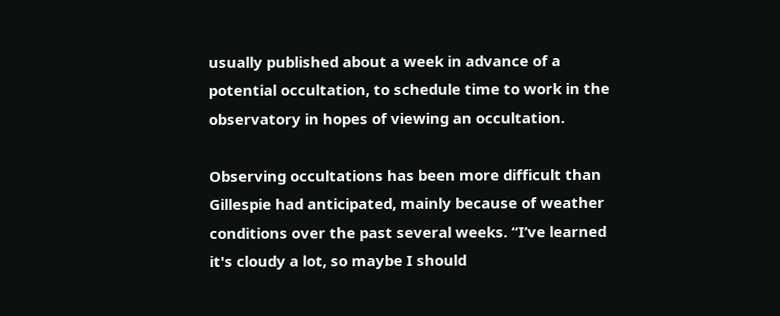usually published about a week in advance of a potential occultation, to schedule time to work in the observatory in hopes of viewing an occultation.

Observing occultations has been more difficult than Gillespie had anticipated, mainly because of weather conditions over the past several weeks. “I’ve learned it's cloudy a lot, so maybe I should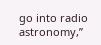go into radio astronomy,”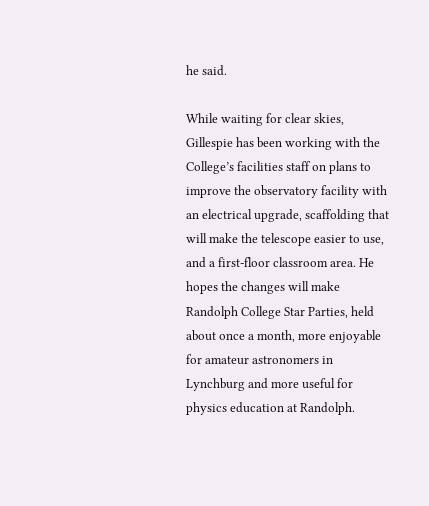he said.

While waiting for clear skies, Gillespie has been working with the College’s facilities staff on plans to improve the observatory facility with an electrical upgrade, scaffolding that will make the telescope easier to use, and a first-floor classroom area. He hopes the changes will make Randolph College Star Parties, held about once a month, more enjoyable for amateur astronomers in Lynchburg and more useful for physics education at Randolph.